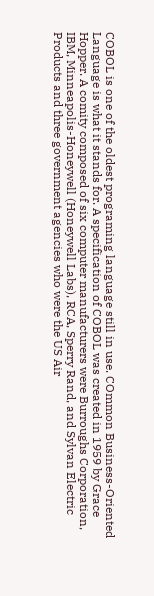COBOL is one of the oldest programing language still in use. COmmon Business-Oriented Language is what it stands for. A specification of COBOL was created in 1959 by Grace Hopper. A comity composed of six computer manufacturers were Burroughs Corporation, IBM, Minneapolis-Honeywell (Honeywell Labs), RCA, Sperry Rand, and Sylvan Electric Products and three government agencies who were the US Air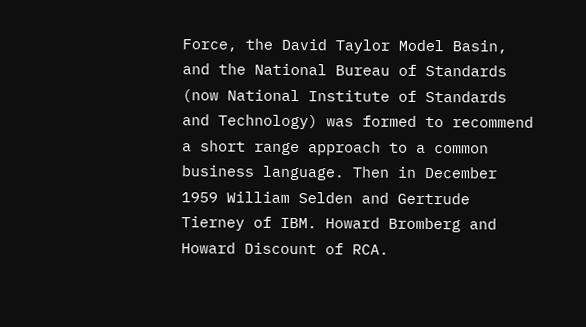Force, the David Taylor Model Basin, and the National Bureau of Standards (now National Institute of Standards and Technology) was formed to recommend a short range approach to a common business language. Then in December 1959 William Selden and Gertrude Tierney of IBM. Howard Bromberg and Howard Discount of RCA.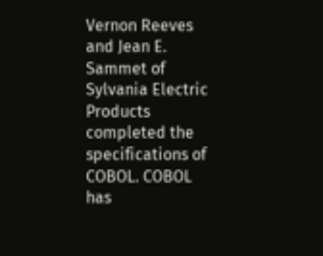Vernon Reeves and Jean E. Sammet of Sylvania Electric Products completed the specifications of COBOL. COBOL has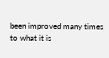been improved many times to what it is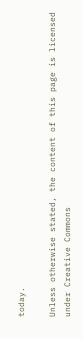today.

Unless otherwise stated, the content of this page is licensed under Creative Commons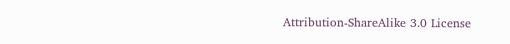Attribution-ShareAlike 3.0 License